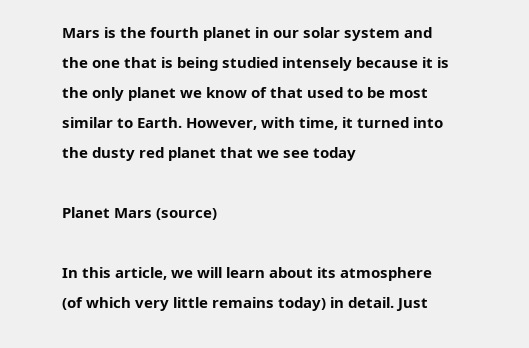Mars is the fourth planet in our solar system and the one that is being studied intensely because it is the only planet we know of that used to be most similar to Earth. However, with time, it turned into the dusty red planet that we see today

Planet Mars (source)

In this article, we will learn about its atmosphere (of which very little remains today) in detail. Just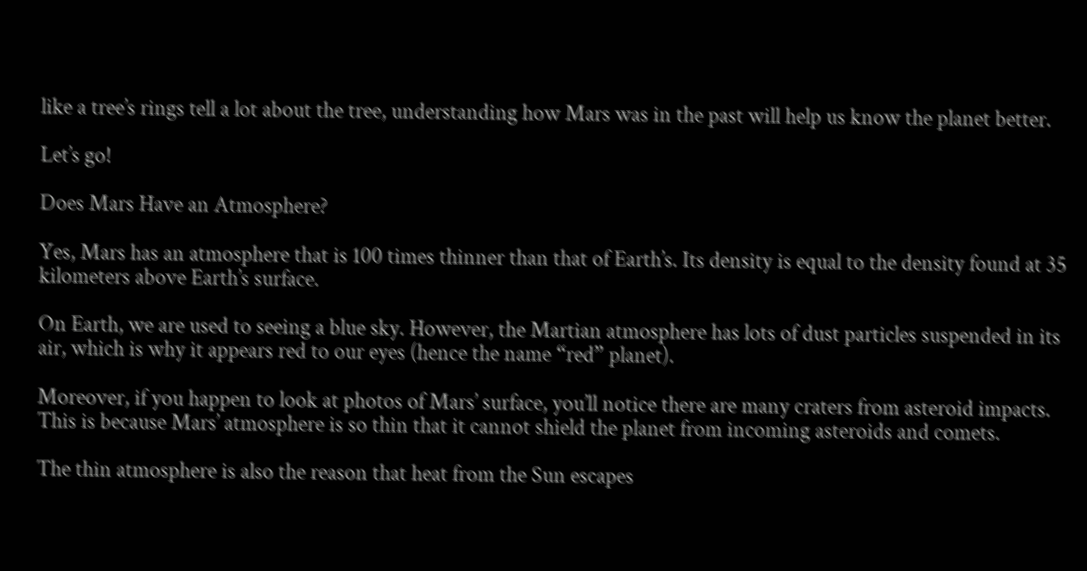like a tree’s rings tell a lot about the tree, understanding how Mars was in the past will help us know the planet better.

Let’s go!

Does Mars Have an Atmosphere?

Yes, Mars has an atmosphere that is 100 times thinner than that of Earth’s. Its density is equal to the density found at 35 kilometers above Earth’s surface.

On Earth, we are used to seeing a blue sky. However, the Martian atmosphere has lots of dust particles suspended in its air, which is why it appears red to our eyes (hence the name “red” planet).

Moreover, if you happen to look at photos of Mars’ surface, you’ll notice there are many craters from asteroid impacts. This is because Mars’ atmosphere is so thin that it cannot shield the planet from incoming asteroids and comets.

The thin atmosphere is also the reason that heat from the Sun escapes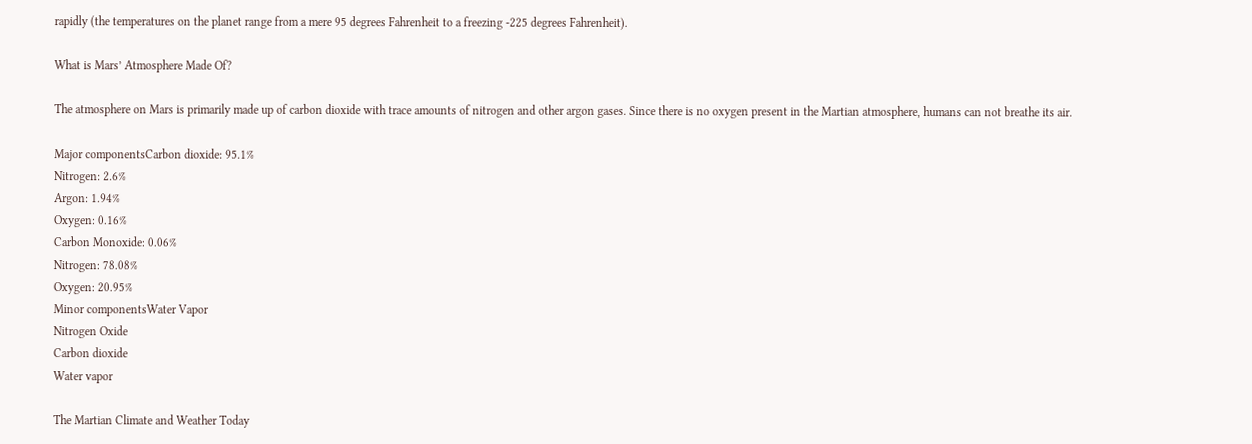rapidly (the temperatures on the planet range from a mere 95 degrees Fahrenheit to a freezing -225 degrees Fahrenheit).

What is Mars’ Atmosphere Made Of?

The atmosphere on Mars is primarily made up of carbon dioxide with trace amounts of nitrogen and other argon gases. Since there is no oxygen present in the Martian atmosphere, humans can not breathe its air.

Major componentsCarbon dioxide: 95.1%
Nitrogen: 2.6%
Argon: 1.94%
Oxygen: 0.16%
Carbon Monoxide: 0.06%
Nitrogen: 78.08%
Oxygen: 20.95%
Minor componentsWater Vapor
Nitrogen Oxide
Carbon dioxide
Water vapor

The Martian Climate and Weather Today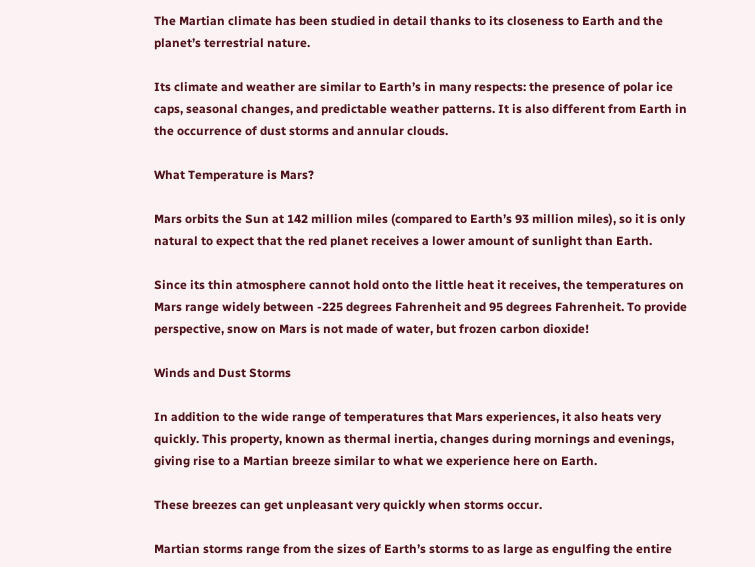The Martian climate has been studied in detail thanks to its closeness to Earth and the planet’s terrestrial nature.

Its climate and weather are similar to Earth’s in many respects: the presence of polar ice caps, seasonal changes, and predictable weather patterns. It is also different from Earth in the occurrence of dust storms and annular clouds.

What Temperature is Mars?

Mars orbits the Sun at 142 million miles (compared to Earth’s 93 million miles), so it is only natural to expect that the red planet receives a lower amount of sunlight than Earth.

Since its thin atmosphere cannot hold onto the little heat it receives, the temperatures on Mars range widely between -225 degrees Fahrenheit and 95 degrees Fahrenheit. To provide perspective, snow on Mars is not made of water, but frozen carbon dioxide!

Winds and Dust Storms

In addition to the wide range of temperatures that Mars experiences, it also heats very quickly. This property, known as thermal inertia, changes during mornings and evenings, giving rise to a Martian breeze similar to what we experience here on Earth.

These breezes can get unpleasant very quickly when storms occur.

Martian storms range from the sizes of Earth’s storms to as large as engulfing the entire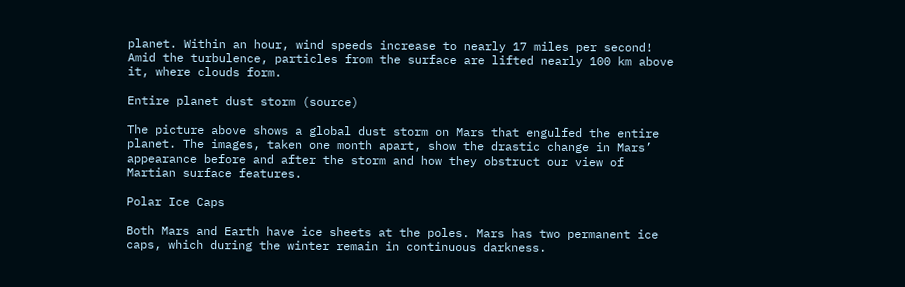planet. Within an hour, wind speeds increase to nearly 17 miles per second! Amid the turbulence, particles from the surface are lifted nearly 100 km above it, where clouds form.

Entire planet dust storm (source)

The picture above shows a global dust storm on Mars that engulfed the entire planet. The images, taken one month apart, show the drastic change in Mars’ appearance before and after the storm and how they obstruct our view of Martian surface features.

Polar Ice Caps

Both Mars and Earth have ice sheets at the poles. Mars has two permanent ice caps, which during the winter remain in continuous darkness.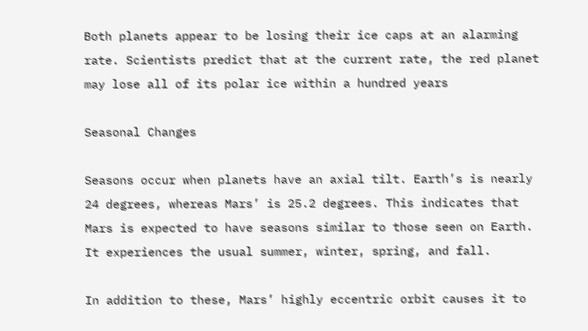Both planets appear to be losing their ice caps at an alarming rate. Scientists predict that at the current rate, the red planet may lose all of its polar ice within a hundred years

Seasonal Changes

Seasons occur when planets have an axial tilt. Earth’s is nearly 24 degrees, whereas Mars’ is 25.2 degrees. This indicates that Mars is expected to have seasons similar to those seen on Earth. It experiences the usual summer, winter, spring, and fall.

In addition to these, Mars’ highly eccentric orbit causes it to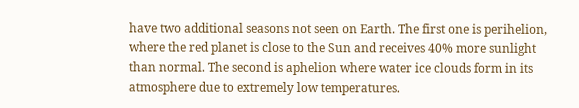have two additional seasons not seen on Earth. The first one is perihelion, where the red planet is close to the Sun and receives 40% more sunlight than normal. The second is aphelion where water ice clouds form in its atmosphere due to extremely low temperatures.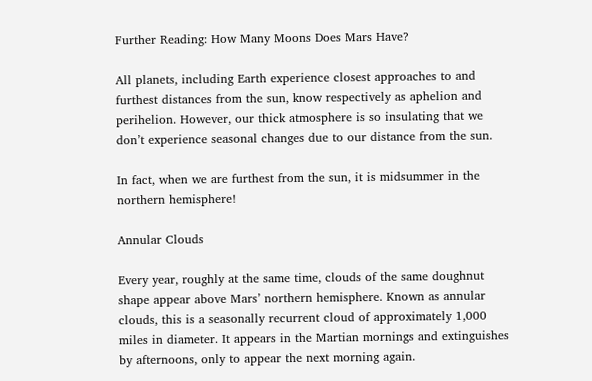Further Reading: How Many Moons Does Mars Have?

All planets, including Earth experience closest approaches to and furthest distances from the sun, know respectively as aphelion and perihelion. However, our thick atmosphere is so insulating that we don’t experience seasonal changes due to our distance from the sun.

In fact, when we are furthest from the sun, it is midsummer in the northern hemisphere!

Annular Clouds

Every year, roughly at the same time, clouds of the same doughnut shape appear above Mars’ northern hemisphere. Known as annular clouds, this is a seasonally recurrent cloud of approximately 1,000 miles in diameter. It appears in the Martian mornings and extinguishes by afternoons, only to appear the next morning again.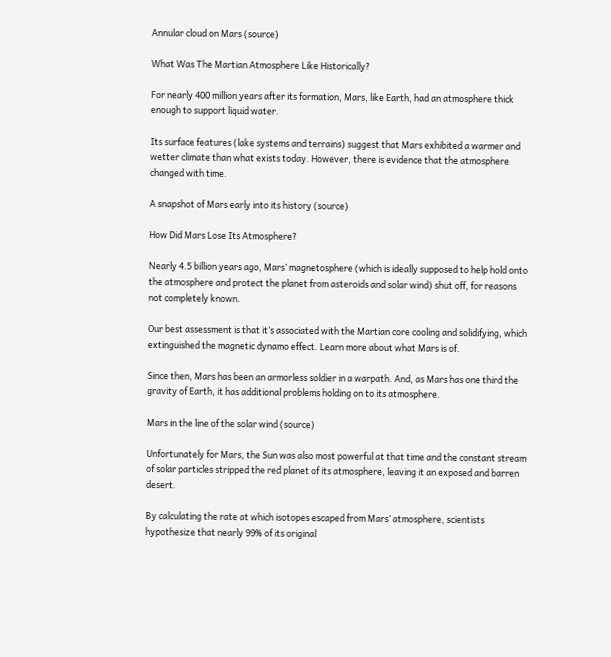Annular cloud on Mars (source)

What Was The Martian Atmosphere Like Historically?

For nearly 400 million years after its formation, Mars, like Earth, had an atmosphere thick enough to support liquid water.

Its surface features (lake systems and terrains) suggest that Mars exhibited a warmer and wetter climate than what exists today. However, there is evidence that the atmosphere changed with time.

A snapshot of Mars early into its history (source)

How Did Mars Lose Its Atmosphere?

Nearly 4.5 billion years ago, Mars’ magnetosphere (which is ideally supposed to help hold onto the atmosphere and protect the planet from asteroids and solar wind) shut off, for reasons not completely known.

Our best assessment is that it’s associated with the Martian core cooling and solidifying, which extinguished the magnetic dynamo effect. Learn more about what Mars is of.

Since then, Mars has been an armorless soldier in a warpath. And, as Mars has one third the gravity of Earth, it has additional problems holding on to its atmosphere.

Mars in the line of the solar wind (source)

Unfortunately for Mars, the Sun was also most powerful at that time and the constant stream of solar particles stripped the red planet of its atmosphere, leaving it an exposed and barren desert.

By calculating the rate at which isotopes escaped from Mars’ atmosphere, scientists hypothesize that nearly 99% of its original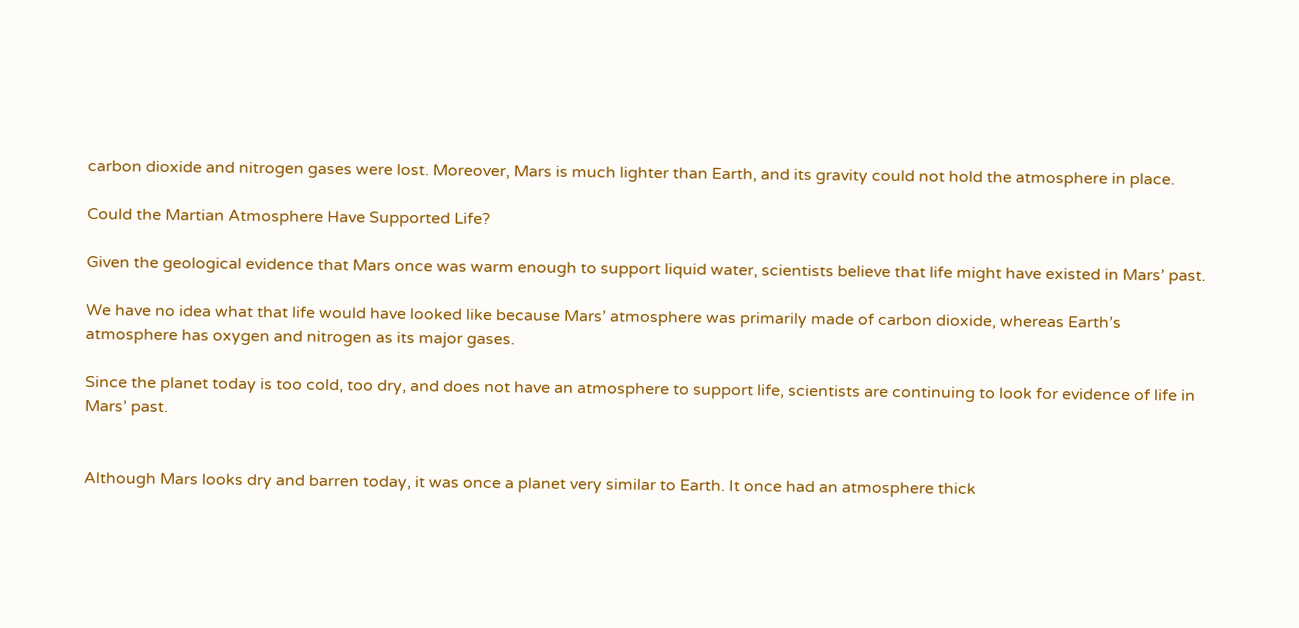carbon dioxide and nitrogen gases were lost. Moreover, Mars is much lighter than Earth, and its gravity could not hold the atmosphere in place.

Could the Martian Atmosphere Have Supported Life?

Given the geological evidence that Mars once was warm enough to support liquid water, scientists believe that life might have existed in Mars’ past.

We have no idea what that life would have looked like because Mars’ atmosphere was primarily made of carbon dioxide, whereas Earth’s atmosphere has oxygen and nitrogen as its major gases.

Since the planet today is too cold, too dry, and does not have an atmosphere to support life, scientists are continuing to look for evidence of life in Mars’ past.


Although Mars looks dry and barren today, it was once a planet very similar to Earth. It once had an atmosphere thick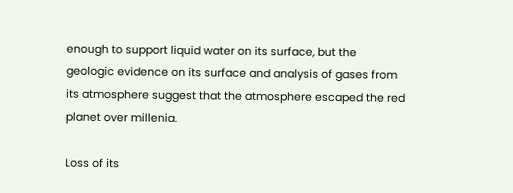enough to support liquid water on its surface, but the geologic evidence on its surface and analysis of gases from its atmosphere suggest that the atmosphere escaped the red planet over millenia.

Loss of its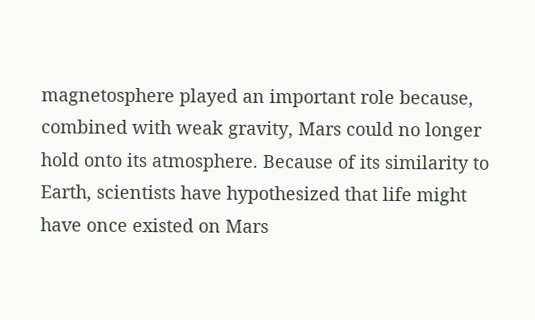magnetosphere played an important role because, combined with weak gravity, Mars could no longer hold onto its atmosphere. Because of its similarity to Earth, scientists have hypothesized that life might have once existed on Mars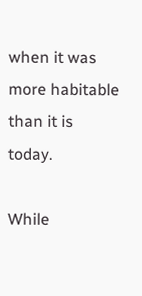when it was more habitable than it is today.

While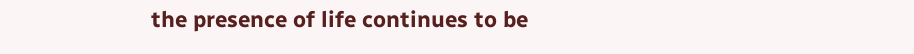the presence of life continues to be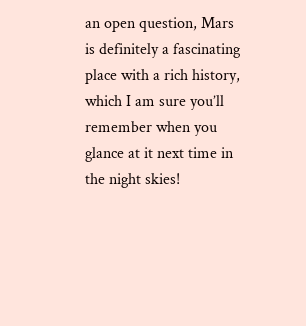an open question, Mars is definitely a fascinating place with a rich history, which I am sure you’ll remember when you glance at it next time in the night skies!